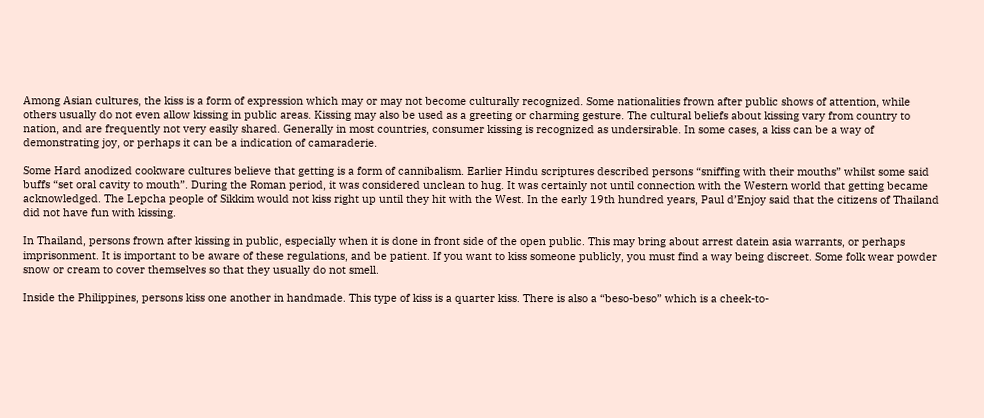Among Asian cultures, the kiss is a form of expression which may or may not become culturally recognized. Some nationalities frown after public shows of attention, while others usually do not even allow kissing in public areas. Kissing may also be used as a greeting or charming gesture. The cultural beliefs about kissing vary from country to nation, and are frequently not very easily shared. Generally in most countries, consumer kissing is recognized as undersirable. In some cases, a kiss can be a way of demonstrating joy, or perhaps it can be a indication of camaraderie.

Some Hard anodized cookware cultures believe that getting is a form of cannibalism. Earlier Hindu scriptures described persons “sniffing with their mouths” whilst some said buffs “set oral cavity to mouth”. During the Roman period, it was considered unclean to hug. It was certainly not until connection with the Western world that getting became acknowledged. The Lepcha people of Sikkim would not kiss right up until they hit with the West. In the early 19th hundred years, Paul d’Enjoy said that the citizens of Thailand did not have fun with kissing.

In Thailand, persons frown after kissing in public, especially when it is done in front side of the open public. This may bring about arrest datein asia warrants, or perhaps imprisonment. It is important to be aware of these regulations, and be patient. If you want to kiss someone publicly, you must find a way being discreet. Some folk wear powder snow or cream to cover themselves so that they usually do not smell.

Inside the Philippines, persons kiss one another in handmade. This type of kiss is a quarter kiss. There is also a “beso-beso” which is a cheek-to-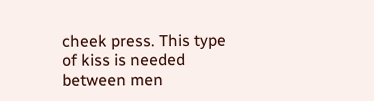cheek press. This type of kiss is needed between men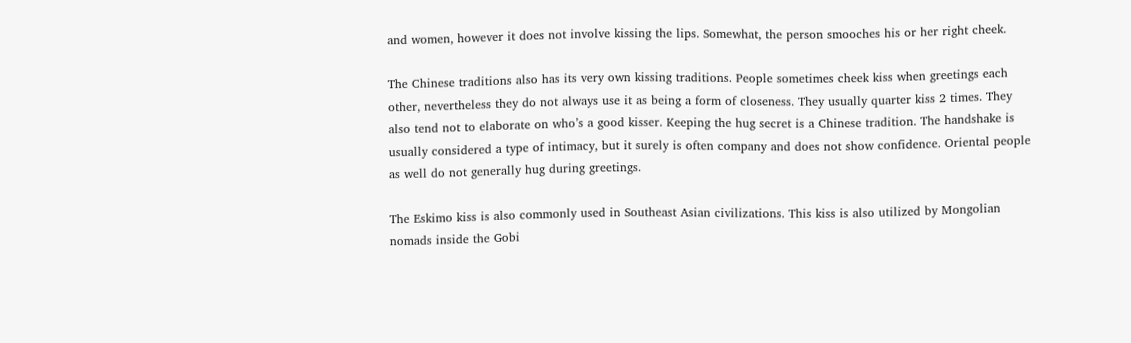and women, however it does not involve kissing the lips. Somewhat, the person smooches his or her right cheek.

The Chinese traditions also has its very own kissing traditions. People sometimes cheek kiss when greetings each other, nevertheless they do not always use it as being a form of closeness. They usually quarter kiss 2 times. They also tend not to elaborate on who’s a good kisser. Keeping the hug secret is a Chinese tradition. The handshake is usually considered a type of intimacy, but it surely is often company and does not show confidence. Oriental people as well do not generally hug during greetings.

The Eskimo kiss is also commonly used in Southeast Asian civilizations. This kiss is also utilized by Mongolian nomads inside the Gobi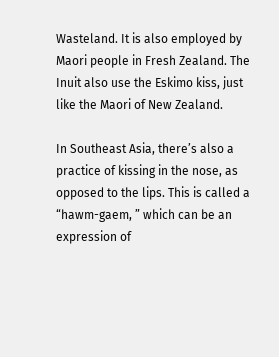Wasteland. It is also employed by Maori people in Fresh Zealand. The Inuit also use the Eskimo kiss, just like the Maori of New Zealand.

In Southeast Asia, there’s also a practice of kissing in the nose, as opposed to the lips. This is called a “hawm-gaem, ” which can be an expression of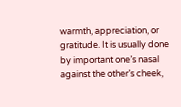warmth, appreciation, or gratitude. It is usually done by important one’s nasal against the other’s cheek,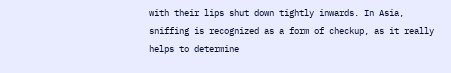with their lips shut down tightly inwards. In Asia, sniffing is recognized as a form of checkup, as it really helps to determine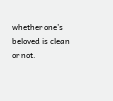whether one’s beloved is clean or not.